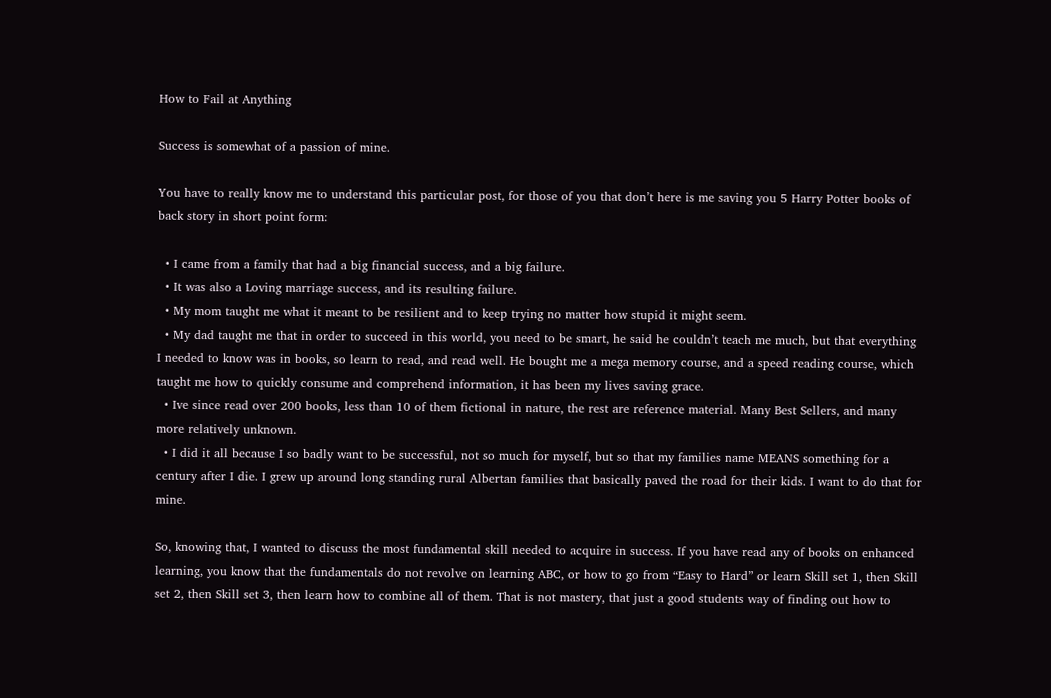How to Fail at Anything

Success is somewhat of a passion of mine.

You have to really know me to understand this particular post, for those of you that don’t here is me saving you 5 Harry Potter books of back story in short point form:

  • I came from a family that had a big financial success, and a big failure.
  • It was also a Loving marriage success, and its resulting failure.
  • My mom taught me what it meant to be resilient and to keep trying no matter how stupid it might seem.
  • My dad taught me that in order to succeed in this world, you need to be smart, he said he couldn’t teach me much, but that everything I needed to know was in books, so learn to read, and read well. He bought me a mega memory course, and a speed reading course, which taught me how to quickly consume and comprehend information, it has been my lives saving grace.
  • Ive since read over 200 books, less than 10 of them fictional in nature, the rest are reference material. Many Best Sellers, and many more relatively unknown.
  • I did it all because I so badly want to be successful, not so much for myself, but so that my families name MEANS something for a century after I die. I grew up around long standing rural Albertan families that basically paved the road for their kids. I want to do that for mine.

So, knowing that, I wanted to discuss the most fundamental skill needed to acquire in success. If you have read any of books on enhanced learning, you know that the fundamentals do not revolve on learning ABC, or how to go from “Easy to Hard” or learn Skill set 1, then Skill set 2, then Skill set 3, then learn how to combine all of them. That is not mastery, that just a good students way of finding out how to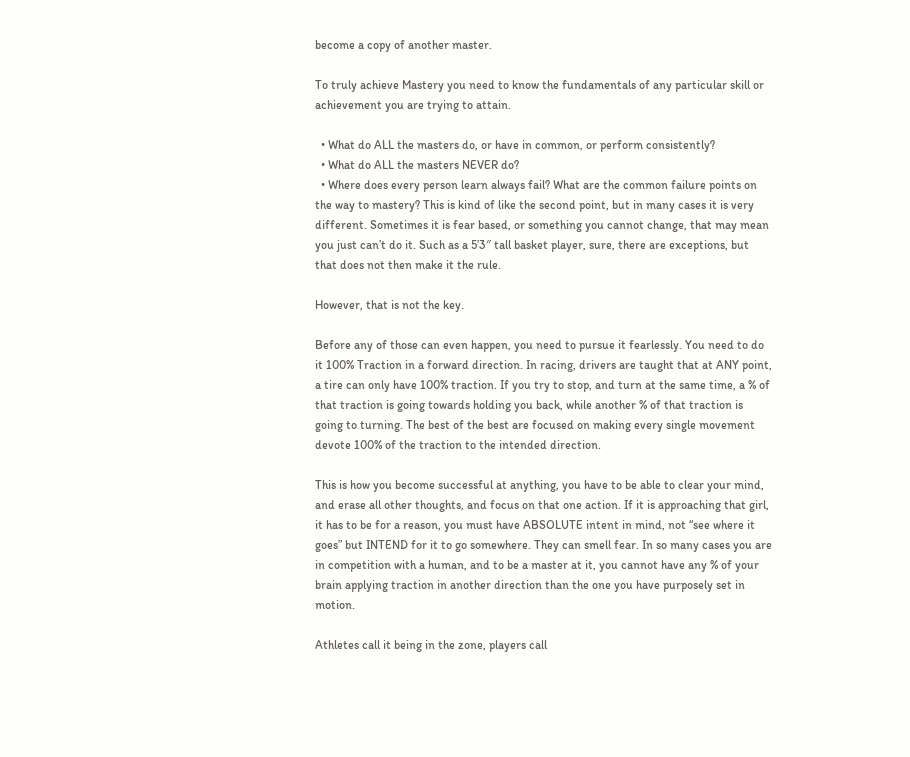become a copy of another master.

To truly achieve Mastery you need to know the fundamentals of any particular skill or achievement you are trying to attain.

  • What do ALL the masters do, or have in common, or perform consistently?
  • What do ALL the masters NEVER do?
  • Where does every person learn always fail? What are the common failure points on the way to mastery? This is kind of like the second point, but in many cases it is very different. Sometimes it is fear based, or something you cannot change, that may mean you just can’t do it. Such as a 5’3″ tall basket player, sure, there are exceptions, but that does not then make it the rule.

However, that is not the key.

Before any of those can even happen, you need to pursue it fearlessly. You need to do it 100% Traction in a forward direction. In racing, drivers are taught that at ANY point, a tire can only have 100% traction. If you try to stop, and turn at the same time, a % of that traction is going towards holding you back, while another % of that traction is going to turning. The best of the best are focused on making every single movement devote 100% of the traction to the intended direction.

This is how you become successful at anything, you have to be able to clear your mind, and erase all other thoughts, and focus on that one action. If it is approaching that girl, it has to be for a reason, you must have ABSOLUTE intent in mind, not “see where it goes” but INTEND for it to go somewhere. They can smell fear. In so many cases you are in competition with a human, and to be a master at it, you cannot have any % of your brain applying traction in another direction than the one you have purposely set in motion.

Athletes call it being in the zone, players call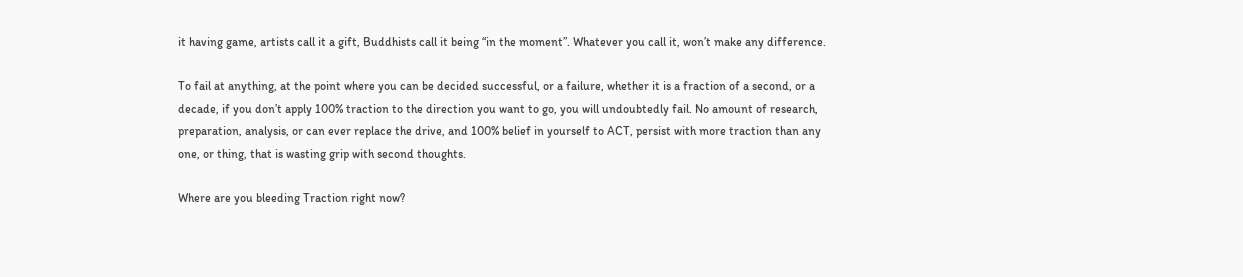it having game, artists call it a gift, Buddhists call it being “in the moment”. Whatever you call it, won’t make any difference.

To fail at anything, at the point where you can be decided successful, or a failure, whether it is a fraction of a second, or a decade, if you don’t apply 100% traction to the direction you want to go, you will undoubtedly fail. No amount of research, preparation, analysis, or can ever replace the drive, and 100% belief in yourself to ACT, persist with more traction than any one, or thing, that is wasting grip with second thoughts.

Where are you bleeding Traction right now?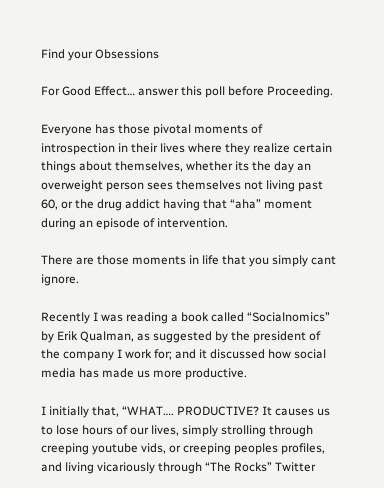Find your Obsessions

For Good Effect… answer this poll before Proceeding.

Everyone has those pivotal moments of introspection in their lives where they realize certain things about themselves, whether its the day an overweight person sees themselves not living past 60, or the drug addict having that “aha” moment during an episode of intervention.

There are those moments in life that you simply cant ignore.

Recently I was reading a book called “Socialnomics” by Erik Qualman, as suggested by the president of the company I work for; and it discussed how social media has made us more productive.

I initially that, “WHAT…. PRODUCTIVE? It causes us to lose hours of our lives, simply strolling through creeping youtube vids, or creeping peoples profiles, and living vicariously through “The Rocks” Twitter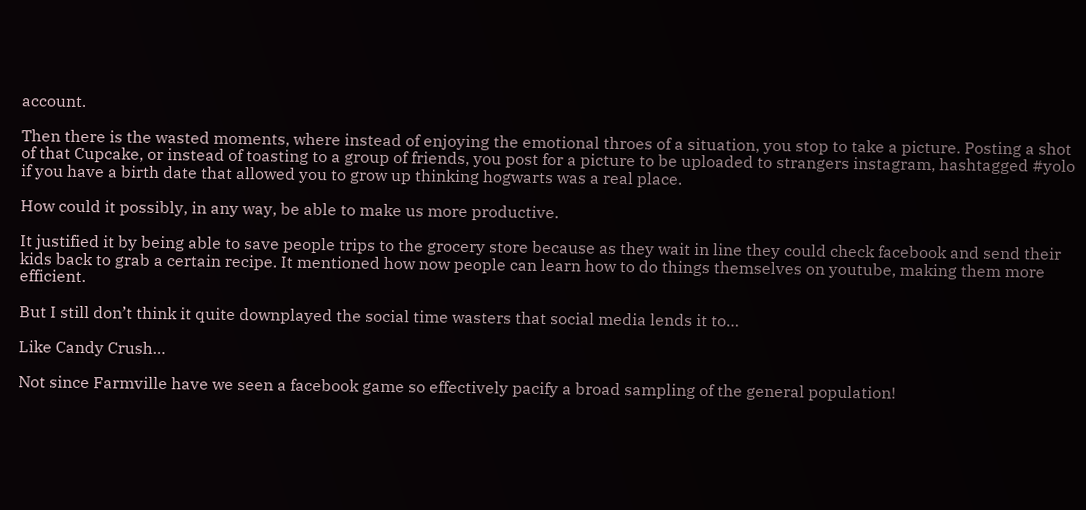account.

Then there is the wasted moments, where instead of enjoying the emotional throes of a situation, you stop to take a picture. Posting a shot of that Cupcake, or instead of toasting to a group of friends, you post for a picture to be uploaded to strangers instagram, hashtagged #yolo if you have a birth date that allowed you to grow up thinking hogwarts was a real place.

How could it possibly, in any way, be able to make us more productive.

It justified it by being able to save people trips to the grocery store because as they wait in line they could check facebook and send their kids back to grab a certain recipe. It mentioned how now people can learn how to do things themselves on youtube, making them more efficient.

But I still don’t think it quite downplayed the social time wasters that social media lends it to…

Like Candy Crush…

Not since Farmville have we seen a facebook game so effectively pacify a broad sampling of the general population!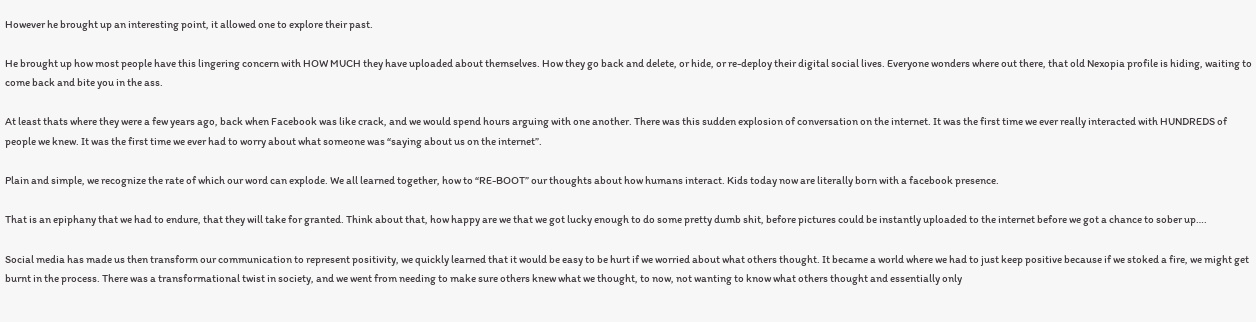However he brought up an interesting point, it allowed one to explore their past.

He brought up how most people have this lingering concern with HOW MUCH they have uploaded about themselves. How they go back and delete, or hide, or re-deploy their digital social lives. Everyone wonders where out there, that old Nexopia profile is hiding, waiting to come back and bite you in the ass.

At least thats where they were a few years ago, back when Facebook was like crack, and we would spend hours arguing with one another. There was this sudden explosion of conversation on the internet. It was the first time we ever really interacted with HUNDREDS of people we knew. It was the first time we ever had to worry about what someone was “saying about us on the internet”.

Plain and simple, we recognize the rate of which our word can explode. We all learned together, how to “RE-BOOT” our thoughts about how humans interact. Kids today now are literally born with a facebook presence.

That is an epiphany that we had to endure, that they will take for granted. Think about that, how happy are we that we got lucky enough to do some pretty dumb shit, before pictures could be instantly uploaded to the internet before we got a chance to sober up….

Social media has made us then transform our communication to represent positivity, we quickly learned that it would be easy to be hurt if we worried about what others thought. It became a world where we had to just keep positive because if we stoked a fire, we might get burnt in the process. There was a transformational twist in society, and we went from needing to make sure others knew what we thought, to now, not wanting to know what others thought and essentially only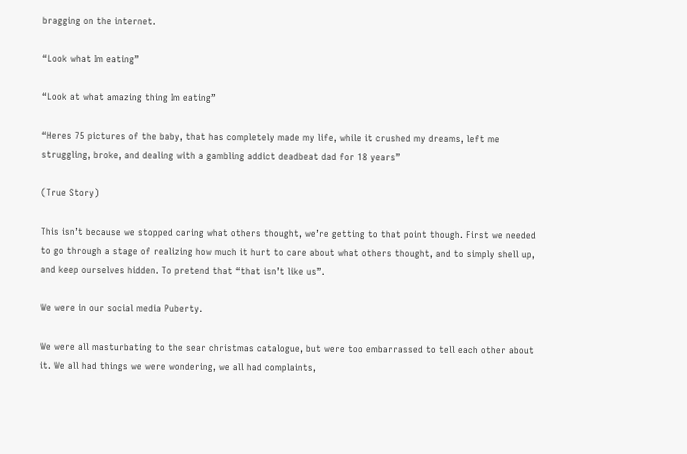bragging on the internet.

“Look what Im eating”

“Look at what amazing thing Im eating”

“Heres 75 pictures of the baby, that has completely made my life, while it crushed my dreams, left me struggling, broke, and dealing with a gambling addict deadbeat dad for 18 years”

(True Story)

This isn’t because we stopped caring what others thought, we’re getting to that point though. First we needed to go through a stage of realizing how much it hurt to care about what others thought, and to simply shell up, and keep ourselves hidden. To pretend that “that isn’t like us”.

We were in our social media Puberty.

We were all masturbating to the sear christmas catalogue, but were too embarrassed to tell each other about it. We all had things we were wondering, we all had complaints,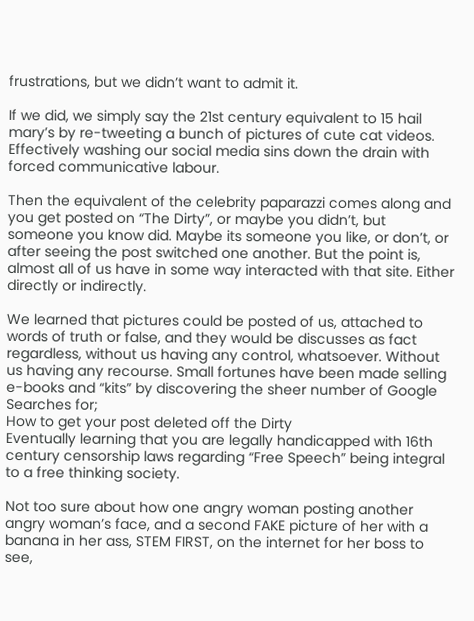frustrations, but we didn’t want to admit it.

If we did, we simply say the 21st century equivalent to 15 hail mary’s by re-tweeting a bunch of pictures of cute cat videos. Effectively washing our social media sins down the drain with forced communicative labour.

Then the equivalent of the celebrity paparazzi comes along and you get posted on “The Dirty”, or maybe you didn’t, but someone you know did. Maybe its someone you like, or don’t, or after seeing the post switched one another. But the point is, almost all of us have in some way interacted with that site. Either directly or indirectly.

We learned that pictures could be posted of us, attached to words of truth or false, and they would be discusses as fact regardless, without us having any control, whatsoever. Without us having any recourse. Small fortunes have been made selling e-books and “kits” by discovering the sheer number of Google Searches for;
How to get your post deleted off the Dirty
Eventually learning that you are legally handicapped with 16th century censorship laws regarding “Free Speech” being integral to a free thinking society.

Not too sure about how one angry woman posting another angry woman’s face, and a second FAKE picture of her with a banana in her ass, STEM FIRST, on the internet for her boss to see,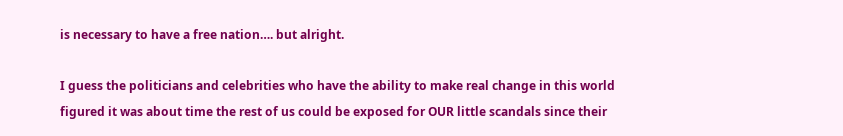is necessary to have a free nation…. but alright.

I guess the politicians and celebrities who have the ability to make real change in this world figured it was about time the rest of us could be exposed for OUR little scandals since their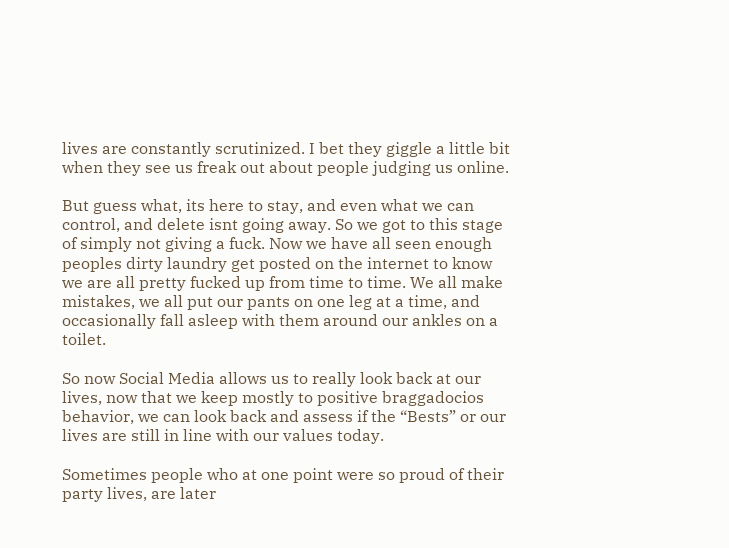lives are constantly scrutinized. I bet they giggle a little bit when they see us freak out about people judging us online.

But guess what, its here to stay, and even what we can control, and delete isnt going away. So we got to this stage of simply not giving a fuck. Now we have all seen enough peoples dirty laundry get posted on the internet to know we are all pretty fucked up from time to time. We all make mistakes, we all put our pants on one leg at a time, and occasionally fall asleep with them around our ankles on a toilet.

So now Social Media allows us to really look back at our lives, now that we keep mostly to positive braggadocios behavior, we can look back and assess if the “Bests” or our lives are still in line with our values today.

Sometimes people who at one point were so proud of their party lives, are later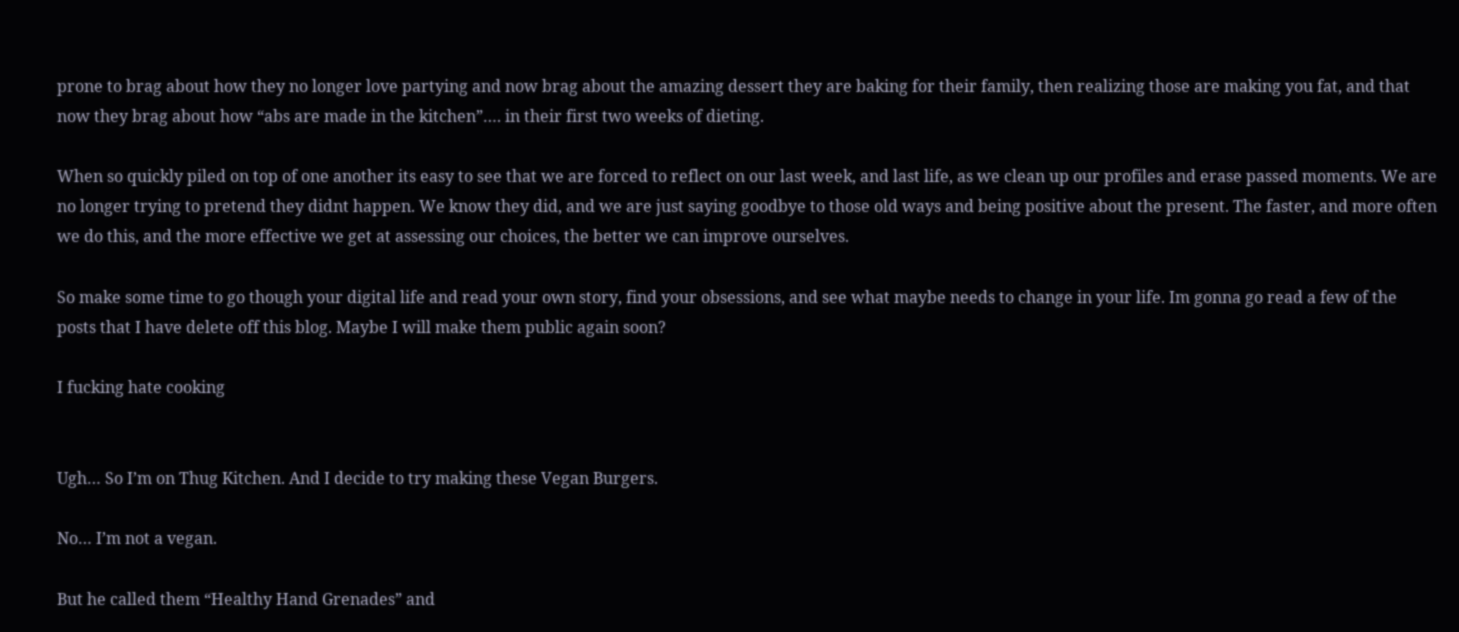prone to brag about how they no longer love partying and now brag about the amazing dessert they are baking for their family, then realizing those are making you fat, and that now they brag about how “abs are made in the kitchen”…. in their first two weeks of dieting.

When so quickly piled on top of one another its easy to see that we are forced to reflect on our last week, and last life, as we clean up our profiles and erase passed moments. We are no longer trying to pretend they didnt happen. We know they did, and we are just saying goodbye to those old ways and being positive about the present. The faster, and more often we do this, and the more effective we get at assessing our choices, the better we can improve ourselves.

So make some time to go though your digital life and read your own story, find your obsessions, and see what maybe needs to change in your life. Im gonna go read a few of the posts that I have delete off this blog. Maybe I will make them public again soon?

I fucking hate cooking


Ugh… So I’m on Thug Kitchen. And I decide to try making these Vegan Burgers.

No… I’m not a vegan.

But he called them “Healthy Hand Grenades” and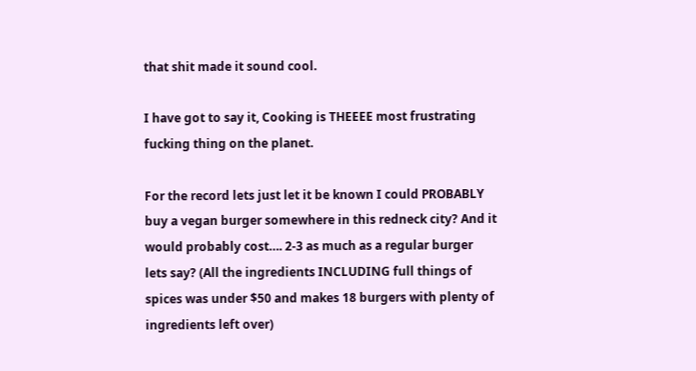that shit made it sound cool.

I have got to say it, Cooking is THEEEE most frustrating fucking thing on the planet.

For the record lets just let it be known I could PROBABLY buy a vegan burger somewhere in this redneck city? And it would probably cost…. 2-3 as much as a regular burger lets say? (All the ingredients INCLUDING full things of spices was under $50 and makes 18 burgers with plenty of ingredients left over)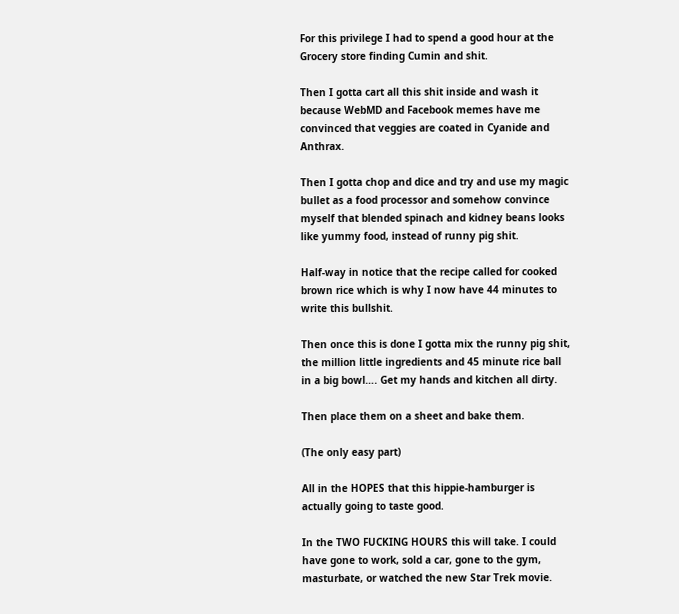For this privilege I had to spend a good hour at the Grocery store finding Cumin and shit.

Then I gotta cart all this shit inside and wash it because WebMD and Facebook memes have me convinced that veggies are coated in Cyanide and Anthrax.

Then I gotta chop and dice and try and use my magic bullet as a food processor and somehow convince myself that blended spinach and kidney beans looks like yummy food, instead of runny pig shit.

Half-way in notice that the recipe called for cooked brown rice which is why I now have 44 minutes to write this bullshit.

Then once this is done I gotta mix the runny pig shit, the million little ingredients and 45 minute rice ball in a big bowl…. Get my hands and kitchen all dirty.

Then place them on a sheet and bake them.

(The only easy part)

All in the HOPES that this hippie-hamburger is actually going to taste good.

In the TWO FUCKING HOURS this will take. I could have gone to work, sold a car, gone to the gym, masturbate, or watched the new Star Trek movie.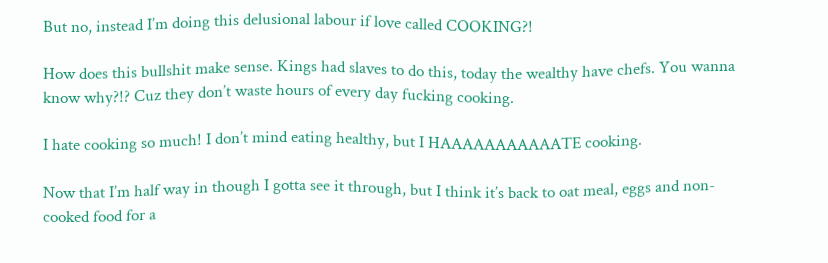But no, instead I’m doing this delusional labour if love called COOKING?!

How does this bullshit make sense. Kings had slaves to do this, today the wealthy have chefs. You wanna know why?!? Cuz they don’t waste hours of every day fucking cooking.

I hate cooking so much! I don’t mind eating healthy, but I HAAAAAAAAAAATE cooking.

Now that I’m half way in though I gotta see it through, but I think it’s back to oat meal, eggs and non-cooked food for a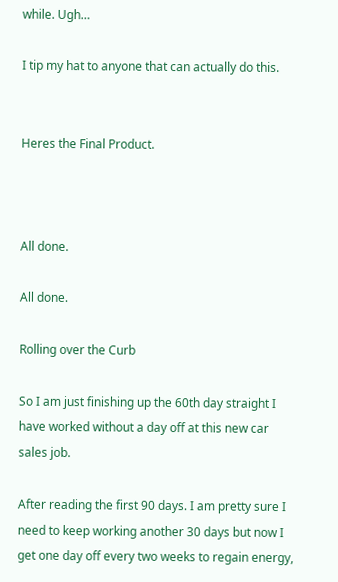while. Ugh…

I tip my hat to anyone that can actually do this.


Heres the Final Product.



All done.

All done.

Rolling over the Curb

So I am just finishing up the 60th day straight I have worked without a day off at this new car sales job.

After reading the first 90 days. I am pretty sure I need to keep working another 30 days but now I get one day off every two weeks to regain energy,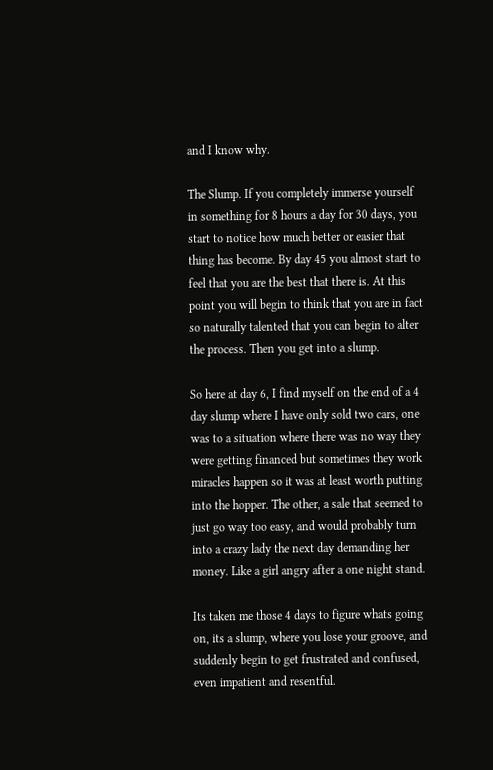and I know why.

The Slump. If you completely immerse yourself in something for 8 hours a day for 30 days, you start to notice how much better or easier that thing has become. By day 45 you almost start to feel that you are the best that there is. At this point you will begin to think that you are in fact so naturally talented that you can begin to alter the process. Then you get into a slump.

So here at day 6, I find myself on the end of a 4 day slump where I have only sold two cars, one was to a situation where there was no way they were getting financed but sometimes they work miracles happen so it was at least worth putting into the hopper. The other, a sale that seemed to just go way too easy, and would probably turn into a crazy lady the next day demanding her money. Like a girl angry after a one night stand.

Its taken me those 4 days to figure whats going on, its a slump, where you lose your groove, and suddenly begin to get frustrated and confused, even impatient and resentful.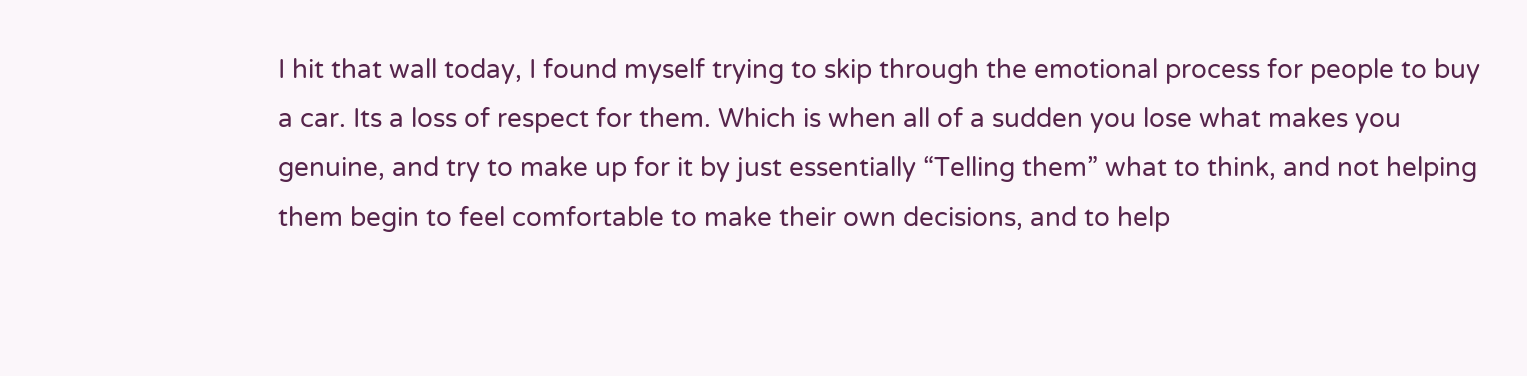I hit that wall today, I found myself trying to skip through the emotional process for people to buy a car. Its a loss of respect for them. Which is when all of a sudden you lose what makes you genuine, and try to make up for it by just essentially “Telling them” what to think, and not helping them begin to feel comfortable to make their own decisions, and to help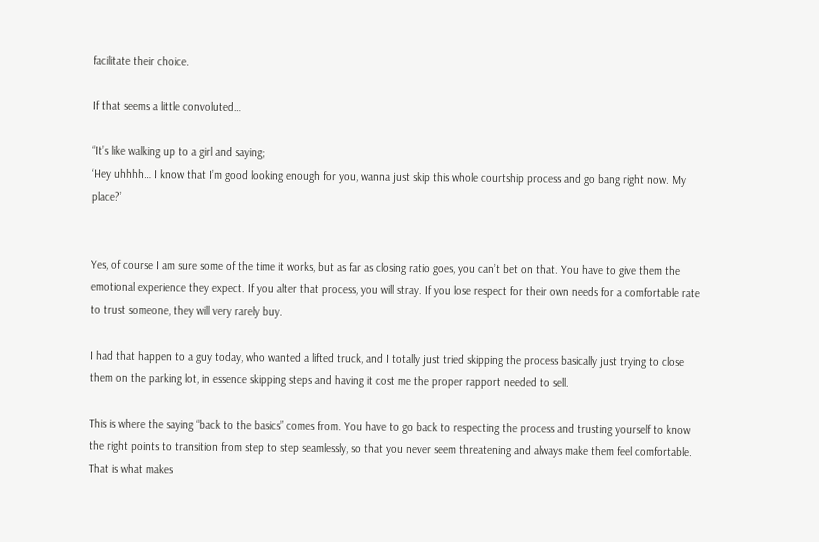facilitate their choice.

If that seems a little convoluted…

“It’s like walking up to a girl and saying;
‘Hey uhhhh… I know that I’m good looking enough for you, wanna just skip this whole courtship process and go bang right now. My place?’


Yes, of course I am sure some of the time it works, but as far as closing ratio goes, you can’t bet on that. You have to give them the emotional experience they expect. If you alter that process, you will stray. If you lose respect for their own needs for a comfortable rate to trust someone, they will very rarely buy.

I had that happen to a guy today, who wanted a lifted truck, and I totally just tried skipping the process basically just trying to close them on the parking lot, in essence skipping steps and having it cost me the proper rapport needed to sell.

This is where the saying “back to the basics” comes from. You have to go back to respecting the process and trusting yourself to know the right points to transition from step to step seamlessly, so that you never seem threatening and always make them feel comfortable. That is what makes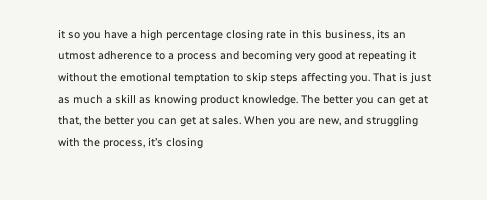it so you have a high percentage closing rate in this business, its an utmost adherence to a process and becoming very good at repeating it without the emotional temptation to skip steps affecting you. That is just as much a skill as knowing product knowledge. The better you can get at that, the better you can get at sales. When you are new, and struggling with the process, it’s closing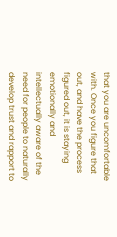that you are uncomfortable with. Once you figure that out, and have the process figured out, it is staying emotionally and intellectually aware of the need for people to naturally develop trust and rapport to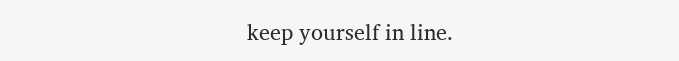keep yourself in line.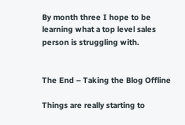By month three I hope to be learning what a top level sales person is struggling with.


The End – Taking the Blog Offline

Things are really starting to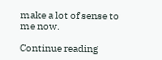make a lot of sense to me now.

Continue reading